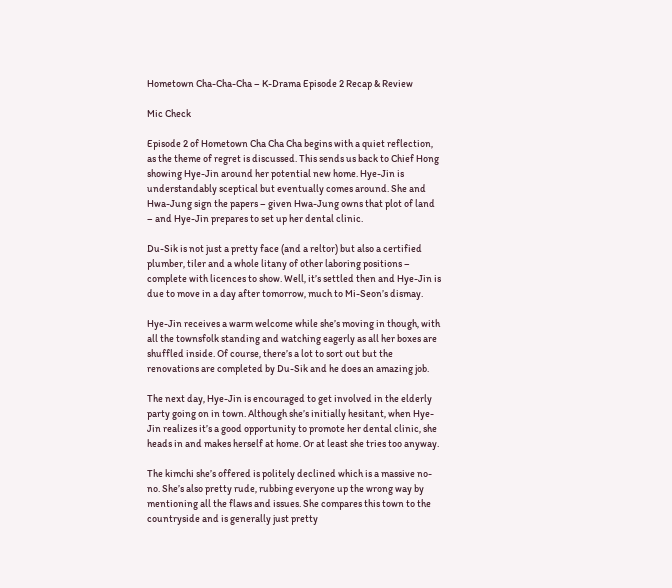Hometown Cha-Cha-Cha – K-Drama Episode 2 Recap & Review

Mic Check

Episode 2 of Hometown Cha Cha Cha begins with a quiet reflection, as the theme of regret is discussed. This sends us back to Chief Hong showing Hye-Jin around her potential new home. Hye-Jin is understandably sceptical but eventually comes around. She and Hwa-Jung sign the papers – given Hwa-Jung owns that plot of land – and Hye-Jin prepares to set up her dental clinic.

Du-Sik is not just a pretty face (and a reltor) but also a certified plumber, tiler and a whole litany of other laboring positions – complete with licences to show. Well, it’s settled then and Hye-Jin is due to move in a day after tomorrow, much to Mi-Seon’s dismay.

Hye-Jin receives a warm welcome while she’s moving in though, with all the townsfolk standing and watching eagerly as all her boxes are shuffled inside. Of course, there’s a lot to sort out but the renovations are completed by Du-Sik and he does an amazing job.

The next day, Hye-Jin is encouraged to get involved in the elderly party going on in town. Although she’s initially hesitant, when Hye-Jin realizes it’s a good opportunity to promote her dental clinic, she heads in and makes herself at home. Or at least she tries too anyway.

The kimchi she’s offered is politely declined which is a massive no-no. She’s also pretty rude, rubbing everyone up the wrong way by mentioning all the flaws and issues. She compares this town to the countryside and is generally just pretty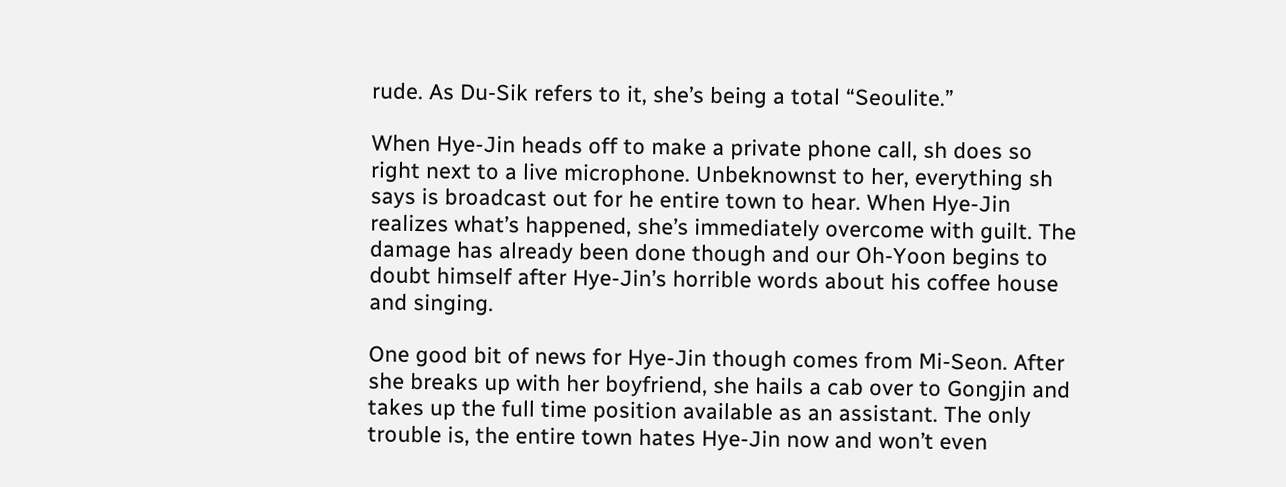rude. As Du-Sik refers to it, she’s being a total “Seoulite.”

When Hye-Jin heads off to make a private phone call, sh does so right next to a live microphone. Unbeknownst to her, everything sh says is broadcast out for he entire town to hear. When Hye-Jin realizes what’s happened, she’s immediately overcome with guilt. The damage has already been done though and our Oh-Yoon begins to doubt himself after Hye-Jin’s horrible words about his coffee house and singing.

One good bit of news for Hye-Jin though comes from Mi-Seon. After she breaks up with her boyfriend, she hails a cab over to Gongjin and takes up the full time position available as an assistant. The only trouble is, the entire town hates Hye-Jin now and won’t even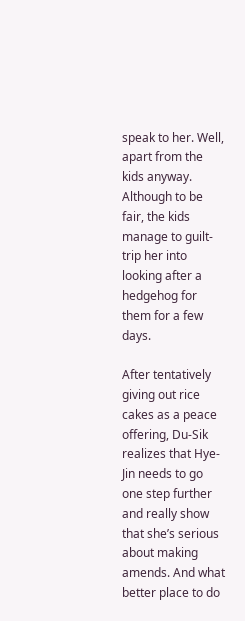speak to her. Well, apart from the kids anyway. Although to be fair, the kids manage to guilt-trip her into looking after a hedgehog for them for a few days.

After tentatively giving out rice cakes as a peace offering, Du-Sik realizes that Hye-Jin needs to go one step further and really show that she’s serious about making amends. And what better place to do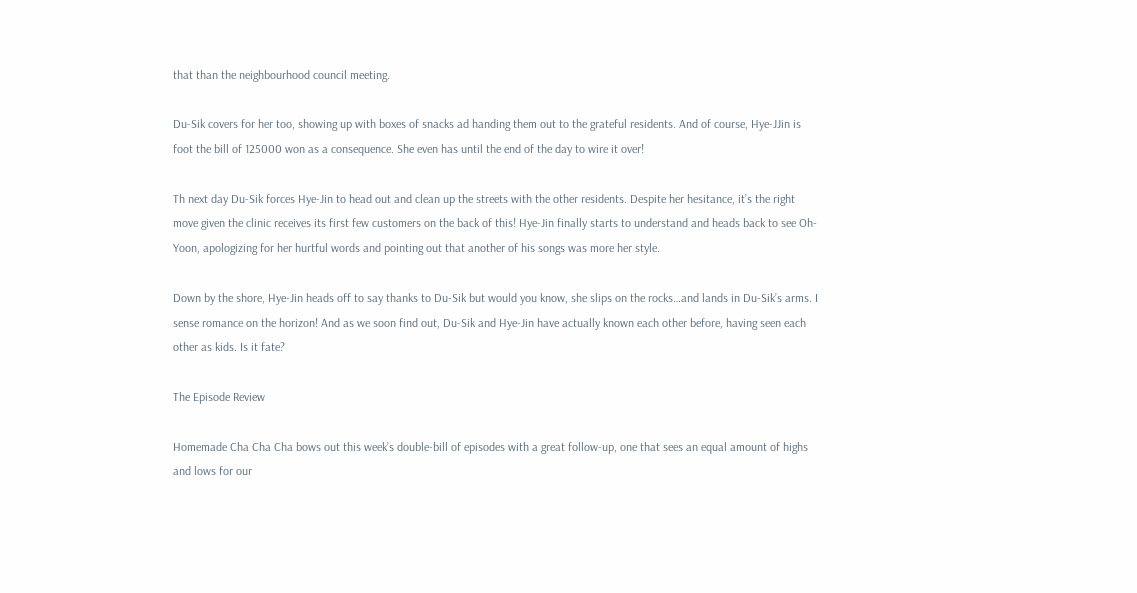that than the neighbourhood council meeting.

Du-Sik covers for her too, showing up with boxes of snacks ad handing them out to the grateful residents. And of course, Hye-JJin is foot the bill of 125000 won as a consequence. She even has until the end of the day to wire it over!

Th next day Du-Sik forces Hye-Jin to head out and clean up the streets with the other residents. Despite her hesitance, it’s the right move given the clinic receives its first few customers on the back of this! Hye-Jin finally starts to understand and heads back to see Oh-Yoon, apologizing for her hurtful words and pointing out that another of his songs was more her style.

Down by the shore, Hye-Jin heads off to say thanks to Du-Sik but would you know, she slips on the rocks…and lands in Du-Sik’s arms. I sense romance on the horizon! And as we soon find out, Du-Sik and Hye-Jin have actually known each other before, having seen each other as kids. Is it fate?

The Episode Review

Homemade Cha Cha Cha bows out this week’s double-bill of episodes with a great follow-up, one that sees an equal amount of highs and lows for our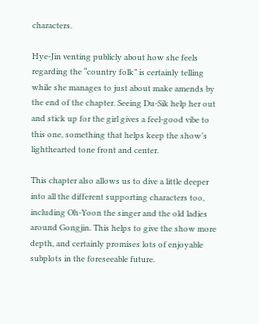characters.

Hye-Jin venting publicly about how she feels regarding the “country folk” is certainly telling while she manages to just about make amends by the end of the chapter. Seeing Du-Sik help her out and stick up for the girl gives a feel-good vibe to this one, something that helps keep the show’s lighthearted tone front and center.

This chapter also allows us to dive a little deeper into all the different supporting characters too, including Oh-Yoon the singer and the old ladies around Gongjin. This helps to give the show more depth, and certainly promises lots of enjoyable subplots in the foreseeable future.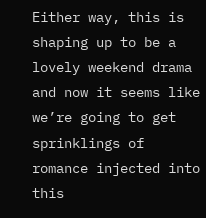Either way, this is shaping up to be a lovely weekend drama and now it seems like we’re going to get sprinklings of romance injected into this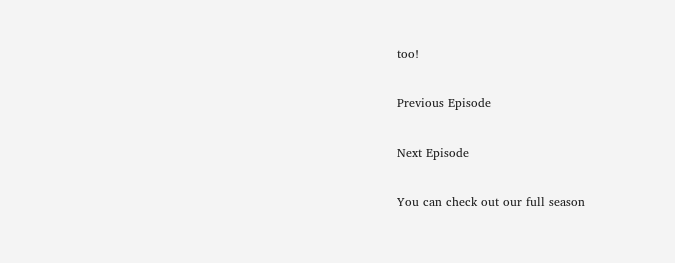too!

Previous Episode

Next Episode

You can check out our full season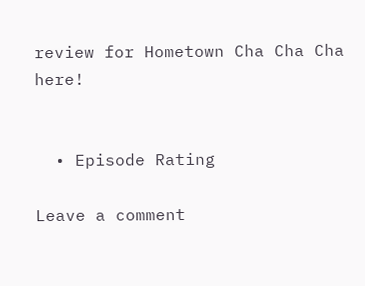review for Hometown Cha Cha Cha here!


  • Episode Rating

Leave a comment